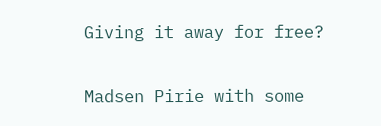Giving it away for free?

Madsen Pirie with some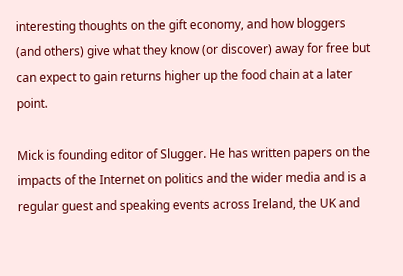interesting thoughts on the gift economy, and how bloggers (and others) give what they know (or discover) away for free but can expect to gain returns higher up the food chain at a later point.

Mick is founding editor of Slugger. He has written papers on the impacts of the Internet on politics and the wider media and is a regular guest and speaking events across Ireland, the UK and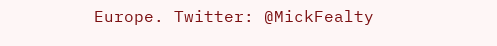Europe. Twitter: @MickFealty